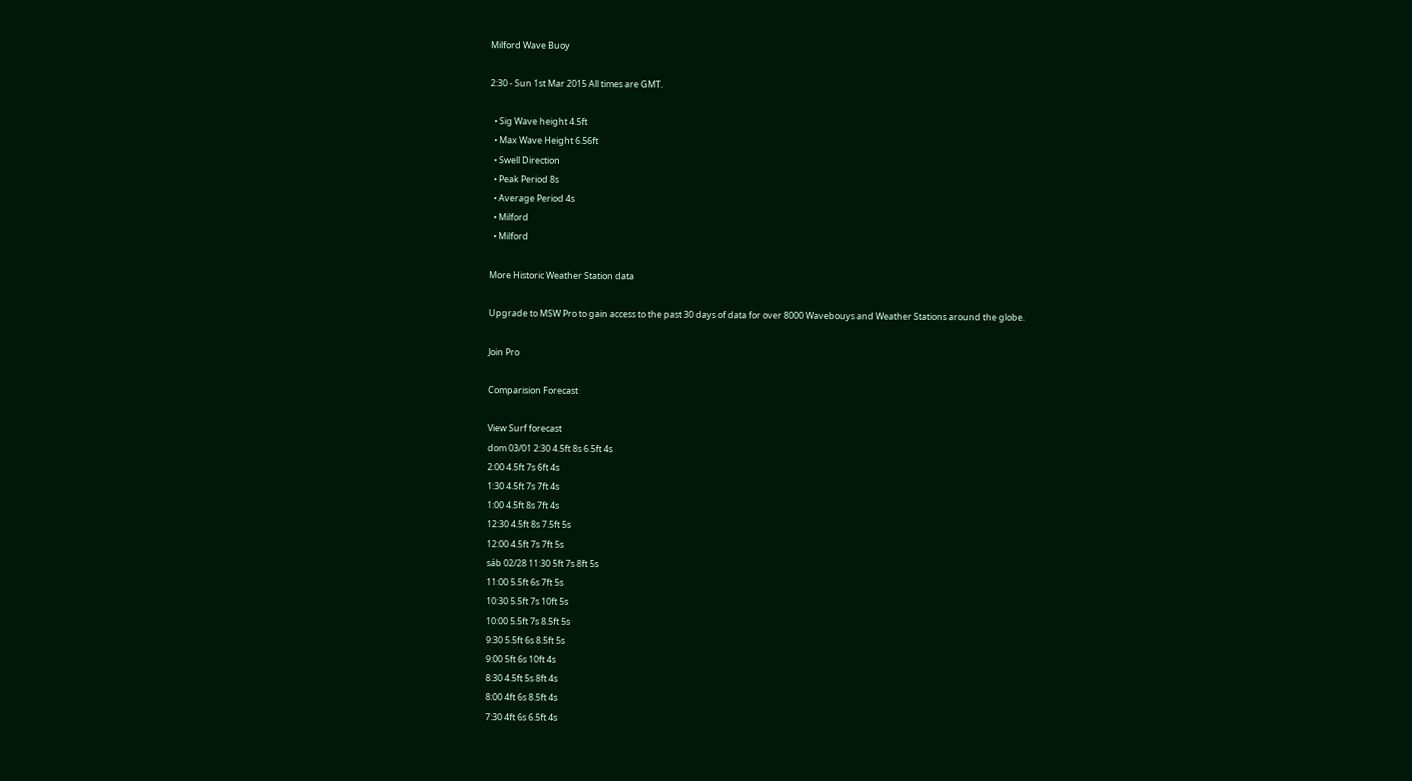Milford Wave Buoy

2:30 - Sun 1st Mar 2015 All times are GMT.

  • Sig Wave height 4.5ft
  • Max Wave Height 6.56ft
  • Swell Direction
  • Peak Period 8s
  • Average Period 4s
  • Milford
  • Milford

More Historic Weather Station data

Upgrade to MSW Pro to gain access to the past 30 days of data for over 8000 Wavebouys and Weather Stations around the globe.

Join Pro

Comparision Forecast

View Surf forecast
dom 03/01 2:30 4.5ft 8s 6.5ft 4s
2:00 4.5ft 7s 6ft 4s
1:30 4.5ft 7s 7ft 4s
1:00 4.5ft 8s 7ft 4s
12:30 4.5ft 8s 7.5ft 5s
12:00 4.5ft 7s 7ft 5s
sáb 02/28 11:30 5ft 7s 8ft 5s
11:00 5.5ft 6s 7ft 5s
10:30 5.5ft 7s 10ft 5s
10:00 5.5ft 7s 8.5ft 5s
9:30 5.5ft 6s 8.5ft 5s
9:00 5ft 6s 10ft 4s
8:30 4.5ft 5s 8ft 4s
8:00 4ft 6s 8.5ft 4s
7:30 4ft 6s 6.5ft 4s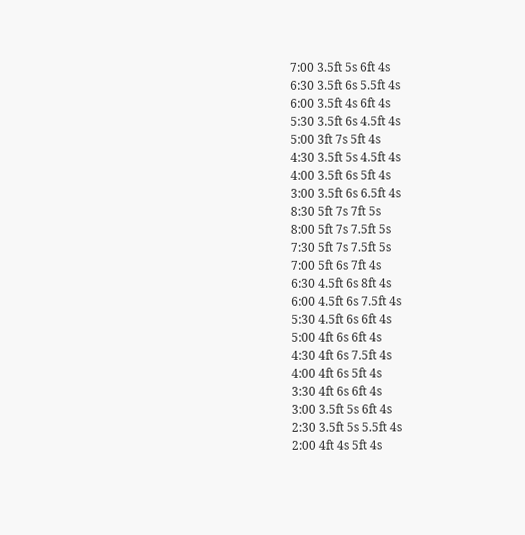7:00 3.5ft 5s 6ft 4s
6:30 3.5ft 6s 5.5ft 4s
6:00 3.5ft 4s 6ft 4s
5:30 3.5ft 6s 4.5ft 4s
5:00 3ft 7s 5ft 4s
4:30 3.5ft 5s 4.5ft 4s
4:00 3.5ft 6s 5ft 4s
3:00 3.5ft 6s 6.5ft 4s
8:30 5ft 7s 7ft 5s
8:00 5ft 7s 7.5ft 5s
7:30 5ft 7s 7.5ft 5s
7:00 5ft 6s 7ft 4s
6:30 4.5ft 6s 8ft 4s
6:00 4.5ft 6s 7.5ft 4s
5:30 4.5ft 6s 6ft 4s
5:00 4ft 6s 6ft 4s
4:30 4ft 6s 7.5ft 4s
4:00 4ft 6s 5ft 4s
3:30 4ft 6s 6ft 4s
3:00 3.5ft 5s 6ft 4s
2:30 3.5ft 5s 5.5ft 4s
2:00 4ft 4s 5ft 4s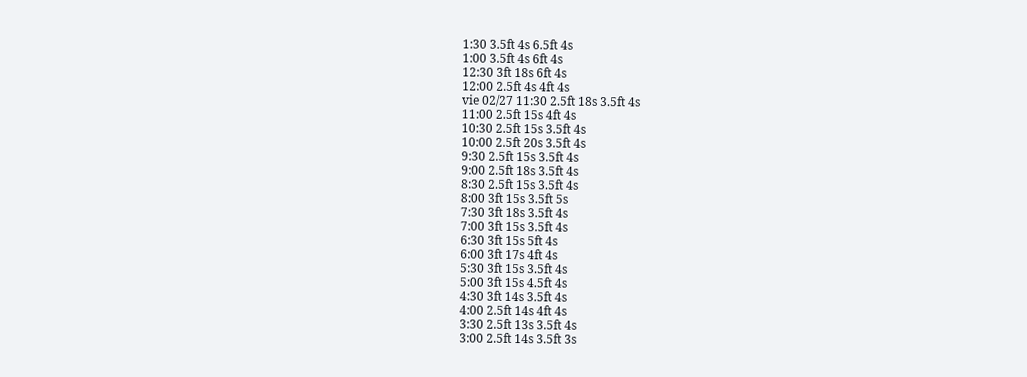1:30 3.5ft 4s 6.5ft 4s
1:00 3.5ft 4s 6ft 4s
12:30 3ft 18s 6ft 4s
12:00 2.5ft 4s 4ft 4s
vie 02/27 11:30 2.5ft 18s 3.5ft 4s
11:00 2.5ft 15s 4ft 4s
10:30 2.5ft 15s 3.5ft 4s
10:00 2.5ft 20s 3.5ft 4s
9:30 2.5ft 15s 3.5ft 4s
9:00 2.5ft 18s 3.5ft 4s
8:30 2.5ft 15s 3.5ft 4s
8:00 3ft 15s 3.5ft 5s
7:30 3ft 18s 3.5ft 4s
7:00 3ft 15s 3.5ft 4s
6:30 3ft 15s 5ft 4s
6:00 3ft 17s 4ft 4s
5:30 3ft 15s 3.5ft 4s
5:00 3ft 15s 4.5ft 4s
4:30 3ft 14s 3.5ft 4s
4:00 2.5ft 14s 4ft 4s
3:30 2.5ft 13s 3.5ft 4s
3:00 2.5ft 14s 3.5ft 3s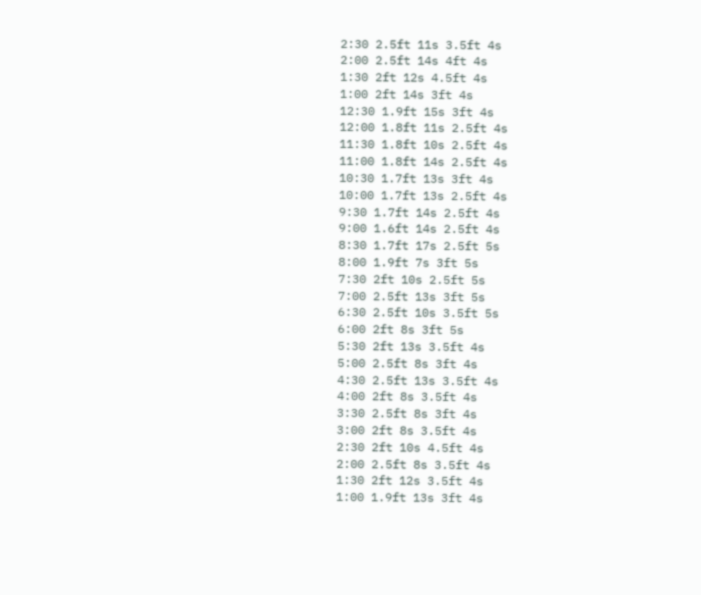2:30 2.5ft 11s 3.5ft 4s
2:00 2.5ft 14s 4ft 4s
1:30 2ft 12s 4.5ft 4s
1:00 2ft 14s 3ft 4s
12:30 1.9ft 15s 3ft 4s
12:00 1.8ft 11s 2.5ft 4s
11:30 1.8ft 10s 2.5ft 4s
11:00 1.8ft 14s 2.5ft 4s
10:30 1.7ft 13s 3ft 4s
10:00 1.7ft 13s 2.5ft 4s
9:30 1.7ft 14s 2.5ft 4s
9:00 1.6ft 14s 2.5ft 4s
8:30 1.7ft 17s 2.5ft 5s
8:00 1.9ft 7s 3ft 5s
7:30 2ft 10s 2.5ft 5s
7:00 2.5ft 13s 3ft 5s
6:30 2.5ft 10s 3.5ft 5s
6:00 2ft 8s 3ft 5s
5:30 2ft 13s 3.5ft 4s
5:00 2.5ft 8s 3ft 4s
4:30 2.5ft 13s 3.5ft 4s
4:00 2ft 8s 3.5ft 4s
3:30 2.5ft 8s 3ft 4s
3:00 2ft 8s 3.5ft 4s
2:30 2ft 10s 4.5ft 4s
2:00 2.5ft 8s 3.5ft 4s
1:30 2ft 12s 3.5ft 4s
1:00 1.9ft 13s 3ft 4s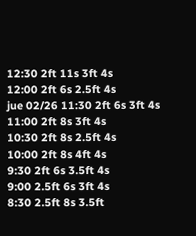12:30 2ft 11s 3ft 4s
12:00 2ft 6s 2.5ft 4s
jue 02/26 11:30 2ft 6s 3ft 4s
11:00 2ft 8s 3ft 4s
10:30 2ft 8s 2.5ft 4s
10:00 2ft 8s 4ft 4s
9:30 2ft 6s 3.5ft 4s
9:00 2.5ft 6s 3ft 4s
8:30 2.5ft 8s 3.5ft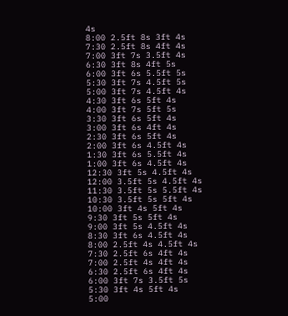4s
8:00 2.5ft 8s 3ft 4s
7:30 2.5ft 8s 4ft 4s
7:00 3ft 7s 3.5ft 4s
6:30 3ft 8s 4ft 5s
6:00 3ft 6s 5.5ft 5s
5:30 3ft 7s 4.5ft 5s
5:00 3ft 7s 4.5ft 4s
4:30 3ft 6s 5ft 4s
4:00 3ft 7s 5ft 5s
3:30 3ft 6s 5ft 4s
3:00 3ft 6s 4ft 4s
2:30 3ft 6s 5ft 4s
2:00 3ft 6s 4.5ft 4s
1:30 3ft 6s 5.5ft 4s
1:00 3ft 6s 4.5ft 4s
12:30 3ft 5s 4.5ft 4s
12:00 3.5ft 5s 4.5ft 4s
11:30 3.5ft 5s 5.5ft 4s
10:30 3.5ft 5s 5ft 4s
10:00 3ft 4s 5ft 4s
9:30 3ft 5s 5ft 4s
9:00 3ft 5s 4.5ft 4s
8:30 3ft 6s 4.5ft 4s
8:00 2.5ft 4s 4.5ft 4s
7:30 2.5ft 6s 4ft 4s
7:00 2.5ft 4s 4ft 4s
6:30 2.5ft 6s 4ft 4s
6:00 3ft 7s 3.5ft 5s
5:30 3ft 4s 5ft 4s
5:00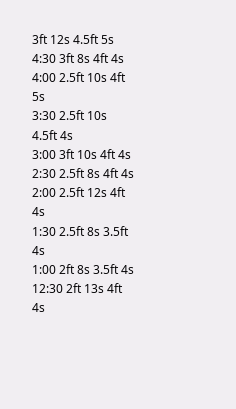3ft 12s 4.5ft 5s
4:30 3ft 8s 4ft 4s
4:00 2.5ft 10s 4ft 5s
3:30 2.5ft 10s 4.5ft 4s
3:00 3ft 10s 4ft 4s
2:30 2.5ft 8s 4ft 4s
2:00 2.5ft 12s 4ft 4s
1:30 2.5ft 8s 3.5ft 4s
1:00 2ft 8s 3.5ft 4s
12:30 2ft 13s 4ft 4s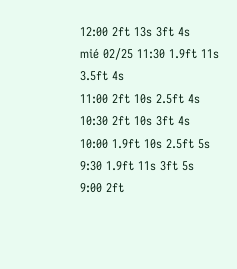12:00 2ft 13s 3ft 4s
mié 02/25 11:30 1.9ft 11s 3.5ft 4s
11:00 2ft 10s 2.5ft 4s
10:30 2ft 10s 3ft 4s
10:00 1.9ft 10s 2.5ft 5s
9:30 1.9ft 11s 3ft 5s
9:00 2ft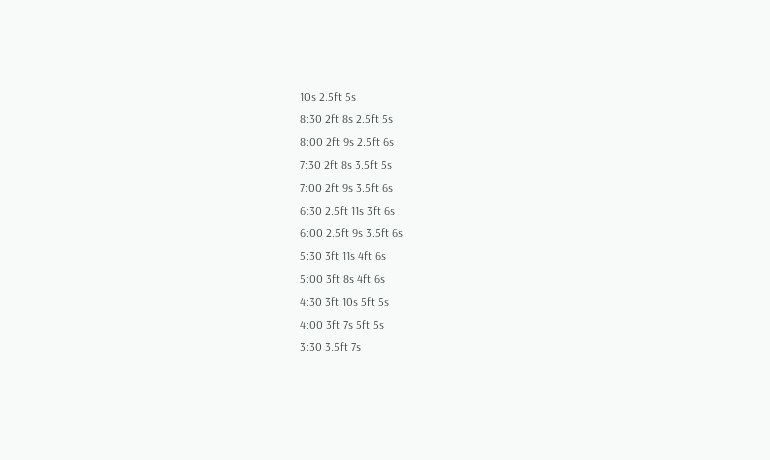10s 2.5ft 5s
8:30 2ft 8s 2.5ft 5s
8:00 2ft 9s 2.5ft 6s
7:30 2ft 8s 3.5ft 5s
7:00 2ft 9s 3.5ft 6s
6:30 2.5ft 11s 3ft 6s
6:00 2.5ft 9s 3.5ft 6s
5:30 3ft 11s 4ft 6s
5:00 3ft 8s 4ft 6s
4:30 3ft 10s 5ft 5s
4:00 3ft 7s 5ft 5s
3:30 3.5ft 7s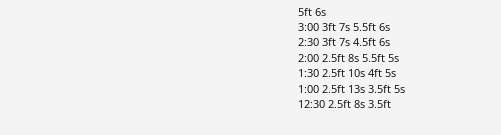5ft 6s
3:00 3ft 7s 5.5ft 6s
2:30 3ft 7s 4.5ft 6s
2:00 2.5ft 8s 5.5ft 5s
1:30 2.5ft 10s 4ft 5s
1:00 2.5ft 13s 3.5ft 5s
12:30 2.5ft 8s 3.5ft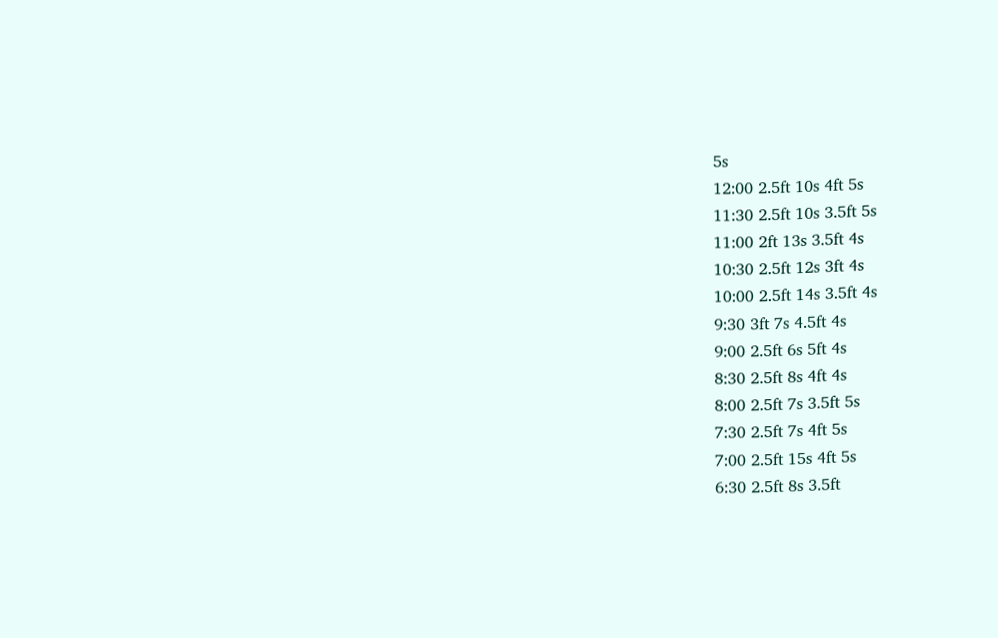5s
12:00 2.5ft 10s 4ft 5s
11:30 2.5ft 10s 3.5ft 5s
11:00 2ft 13s 3.5ft 4s
10:30 2.5ft 12s 3ft 4s
10:00 2.5ft 14s 3.5ft 4s
9:30 3ft 7s 4.5ft 4s
9:00 2.5ft 6s 5ft 4s
8:30 2.5ft 8s 4ft 4s
8:00 2.5ft 7s 3.5ft 5s
7:30 2.5ft 7s 4ft 5s
7:00 2.5ft 15s 4ft 5s
6:30 2.5ft 8s 3.5ft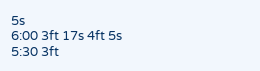5s
6:00 3ft 17s 4ft 5s
5:30 3ft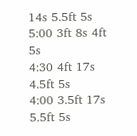14s 5.5ft 5s
5:00 3ft 8s 4ft 5s
4:30 4ft 17s 4.5ft 5s
4:00 3.5ft 17s 5.5ft 5s